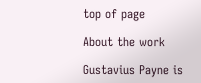top of page

About the work

Gustavius Payne is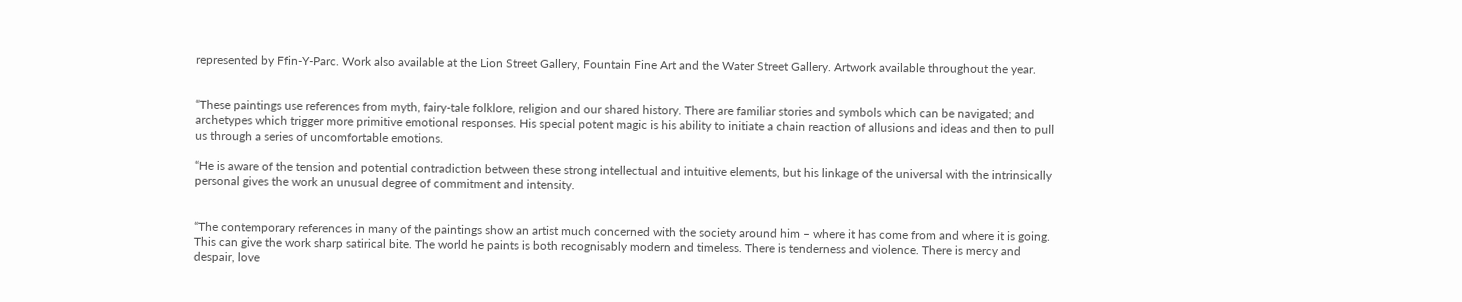represented by Ffin-Y-Parc. Work also available at the Lion Street Gallery, Fountain Fine Art and the Water Street Gallery. Artwork available throughout the year.


“These paintings use references from myth, fairy-tale folklore, religion and our shared history. There are familiar stories and symbols which can be navigated; and archetypes which trigger more primitive emotional responses. His special potent magic is his ability to initiate a chain reaction of allusions and ideas and then to pull us through a series of uncomfortable emotions.

“He is aware of the tension and potential contradiction between these strong intellectual and intuitive elements, but his linkage of the universal with the intrinsically personal gives the work an unusual degree of commitment and intensity.


“The contemporary references in many of the paintings show an artist much concerned with the society around him – where it has come from and where it is going. This can give the work sharp satirical bite. The world he paints is both recognisably modern and timeless. There is tenderness and violence. There is mercy and despair, love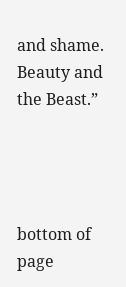and shame. Beauty and the Beast.”




bottom of page